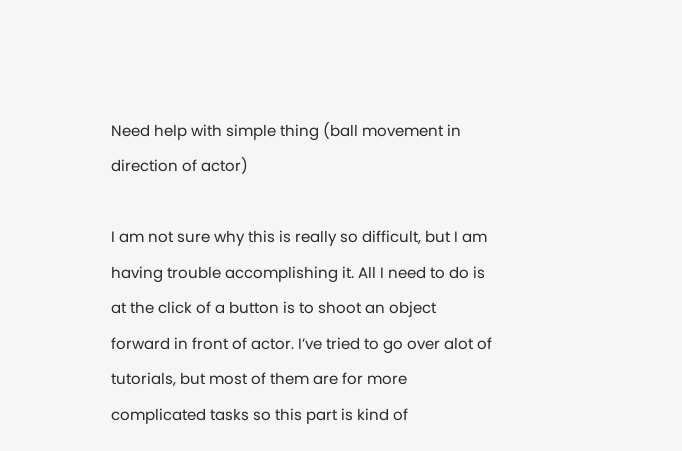Need help with simple thing (ball movement in direction of actor)

I am not sure why this is really so difficult, but I am having trouble accomplishing it. All I need to do is at the click of a button is to shoot an object forward in front of actor. I’ve tried to go over alot of tutorials, but most of them are for more complicated tasks so this part is kind of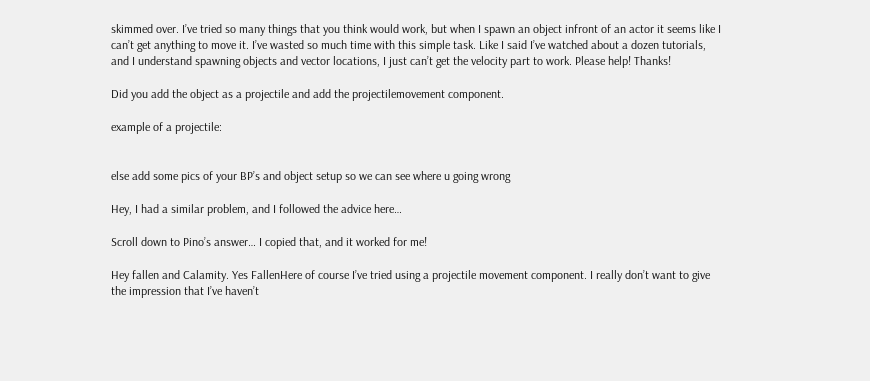skimmed over. I’ve tried so many things that you think would work, but when I spawn an object infront of an actor it seems like I can’t get anything to move it. I’ve wasted so much time with this simple task. Like I said I’ve watched about a dozen tutorials, and I understand spawning objects and vector locations, I just can’t get the velocity part to work. Please help! Thanks!

Did you add the object as a projectile and add the projectilemovement component.

example of a projectile:


else add some pics of your BP’s and object setup so we can see where u going wrong

Hey, I had a similar problem, and I followed the advice here…

Scroll down to Pino’s answer… I copied that, and it worked for me!

Hey fallen and Calamity. Yes FallenHere of course I’ve tried using a projectile movement component. I really don’t want to give the impression that I’ve haven’t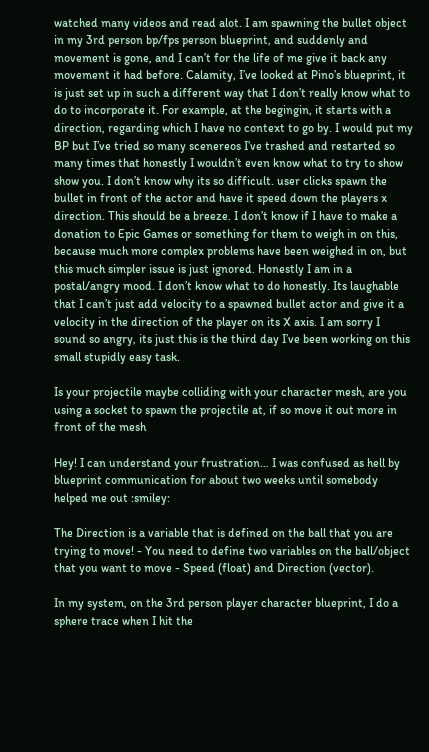watched many videos and read alot. I am spawning the bullet object in my 3rd person bp/fps person blueprint, and suddenly and movement is gone, and I can’t for the life of me give it back any movement it had before. Calamity, I’ve looked at Pino’s blueprint, it is just set up in such a different way that I don’t really know what to do to incorporate it. For example, at the begingin, it starts with a direction, regarding which I have no context to go by. I would put my BP but I’ve tried so many scenereos I’ve trashed and restarted so many times that honestly I wouldn’t even know what to try to show show you. I don’t know why its so difficult. user clicks spawn the bullet in front of the actor and have it speed down the players x direction. This should be a breeze. I don’t know if I have to make a donation to Epic Games or something for them to weigh in on this, because much more complex problems have been weighed in on, but this much simpler issue is just ignored. Honestly I am in a postal/angry mood. I don’t know what to do honestly. Its laughable that I can’t just add velocity to a spawned bullet actor and give it a velocity in the direction of the player on its X axis. I am sorry I sound so angry, its just this is the third day I’ve been working on this small stupidly easy task.

Is your projectile maybe colliding with your character mesh, are you using a socket to spawn the projectile at, if so move it out more in front of the mesh

Hey! I can understand your frustration… I was confused as hell by blueprint communication for about two weeks until somebody helped me out :smiley:

The Direction is a variable that is defined on the ball that you are trying to move! - You need to define two variables on the ball/object that you want to move - Speed (float) and Direction (vector).

In my system, on the 3rd person player character blueprint, I do a sphere trace when I hit the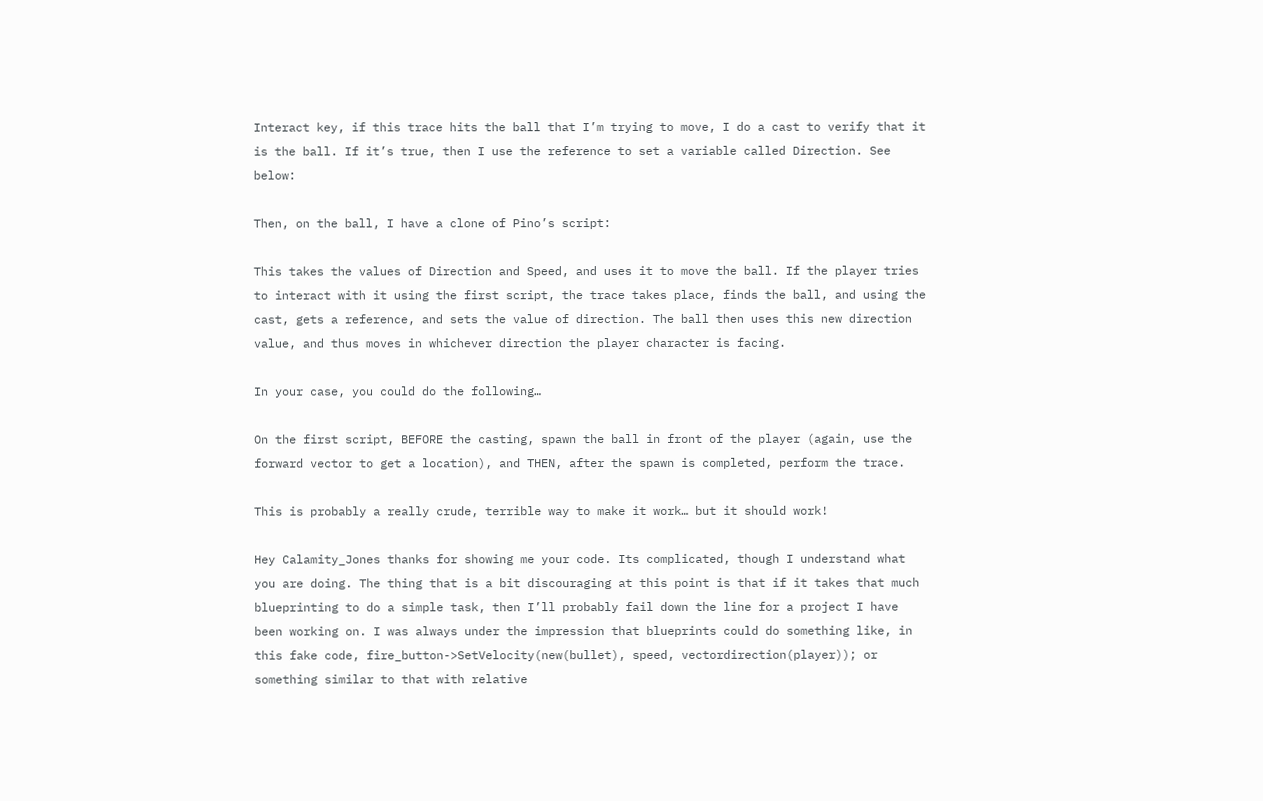Interact key, if this trace hits the ball that I’m trying to move, I do a cast to verify that it is the ball. If it’s true, then I use the reference to set a variable called Direction. See below:

Then, on the ball, I have a clone of Pino’s script:

This takes the values of Direction and Speed, and uses it to move the ball. If the player tries to interact with it using the first script, the trace takes place, finds the ball, and using the cast, gets a reference, and sets the value of direction. The ball then uses this new direction value, and thus moves in whichever direction the player character is facing.

In your case, you could do the following…

On the first script, BEFORE the casting, spawn the ball in front of the player (again, use the forward vector to get a location), and THEN, after the spawn is completed, perform the trace.

This is probably a really crude, terrible way to make it work… but it should work!

Hey Calamity_Jones thanks for showing me your code. Its complicated, though I understand what you are doing. The thing that is a bit discouraging at this point is that if it takes that much blueprinting to do a simple task, then I’ll probably fail down the line for a project I have been working on. I was always under the impression that blueprints could do something like, in this fake code, fire_button->SetVelocity(new(bullet), speed, vectordirection(player)); or something similar to that with relative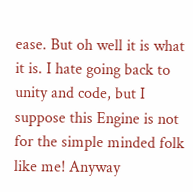ease. But oh well it is what it is. I hate going back to unity and code, but I suppose this Engine is not for the simple minded folk like me! Anyway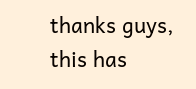thanks guys, this has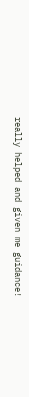really helped and given me guidance!